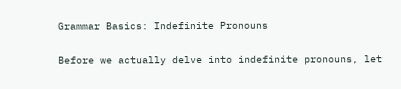Grammar Basics: Indefinite Pronouns

Before we actually delve into indefinite pronouns, let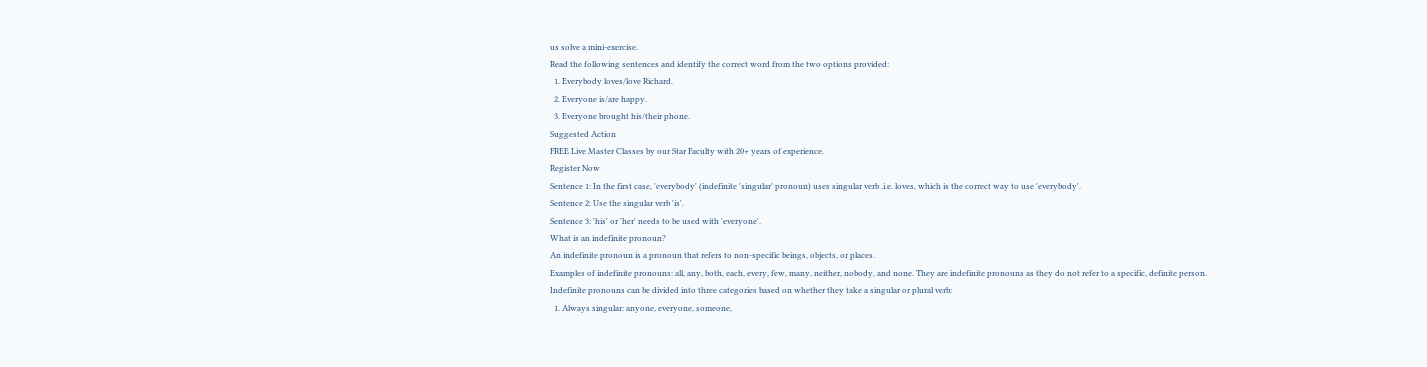us solve a mini-exercise.
Read the following sentences and identify the correct word from the two options provided:
  1. Everybody loves/love Richard.
  2. Everyone is/are happy.
  3. Everyone brought his/their phone.
Suggested Action
FREE Live Master Classes by our Star Faculty with 20+ years of experience.
Register Now
Sentence 1: In the first case, 'everybody' (indefinite 'singular' pronoun) uses singular verb .i.e. loves, which is the correct way to use 'everybody'.
Sentence 2: Use the singular verb 'is'.
Sentence 3: 'his' or 'her' needs to be used with 'everyone'.
What is an indefinite pronoun?
An indefinite pronoun is a pronoun that refers to non-specific beings, objects, or places.
Examples of indefinite pronouns: all, any, both, each, every, few, many, neither, nobody, and none. They are indefinite pronouns as they do not refer to a specific, definite person.
Indefinite pronouns can be divided into three categories based on whether they take a singular or plural verb:
  1. Always singular: anyone, everyone, someone,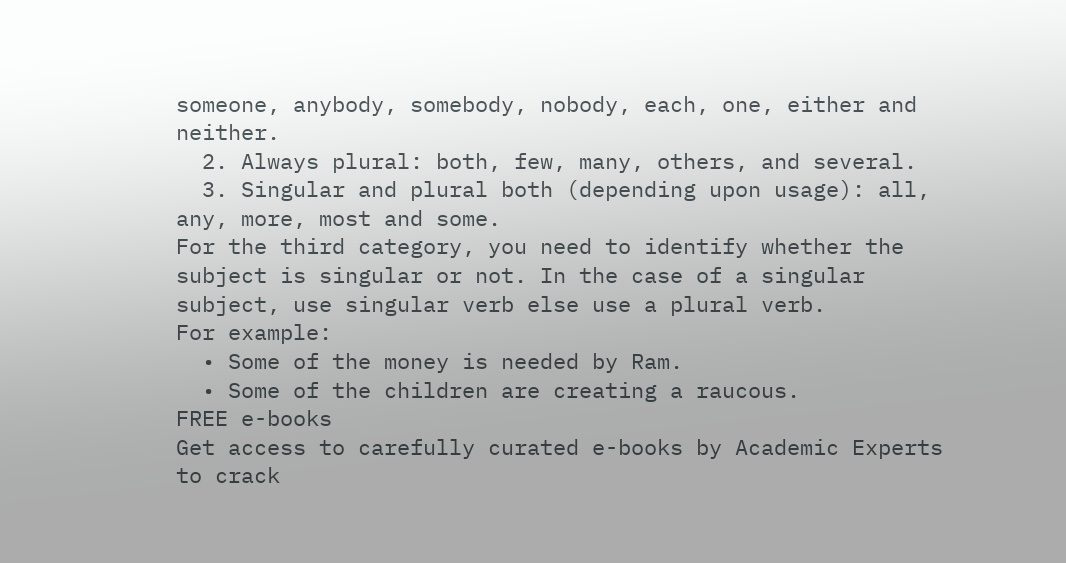someone, anybody, somebody, nobody, each, one, either and neither.
  2. Always plural: both, few, many, others, and several.
  3. Singular and plural both (depending upon usage): all, any, more, most and some.
For the third category, you need to identify whether the subject is singular or not. In the case of a singular subject, use singular verb else use a plural verb.
For example:
  • Some of the money is needed by Ram.
  • Some of the children are creating a raucous.
FREE e-books
Get access to carefully curated e-books by Academic Experts to crack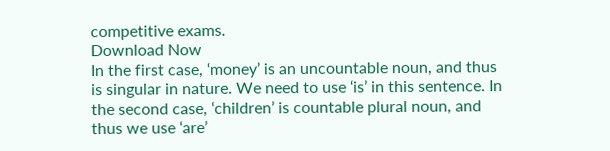competitive exams.
Download Now
In the first case, ‘money’ is an uncountable noun, and thus is singular in nature. We need to use ‘is’ in this sentence. In the second case, ‘children’ is countable plural noun, and thus we use ‘are’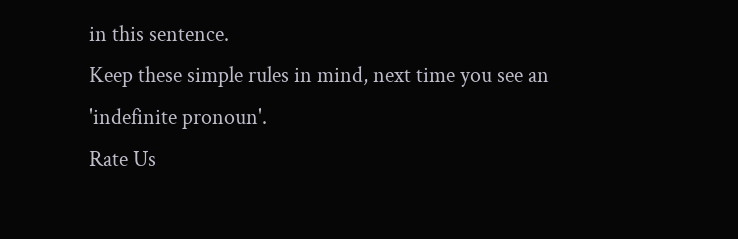in this sentence.
Keep these simple rules in mind, next time you see an 'indefinite pronoun'.
Rate Us